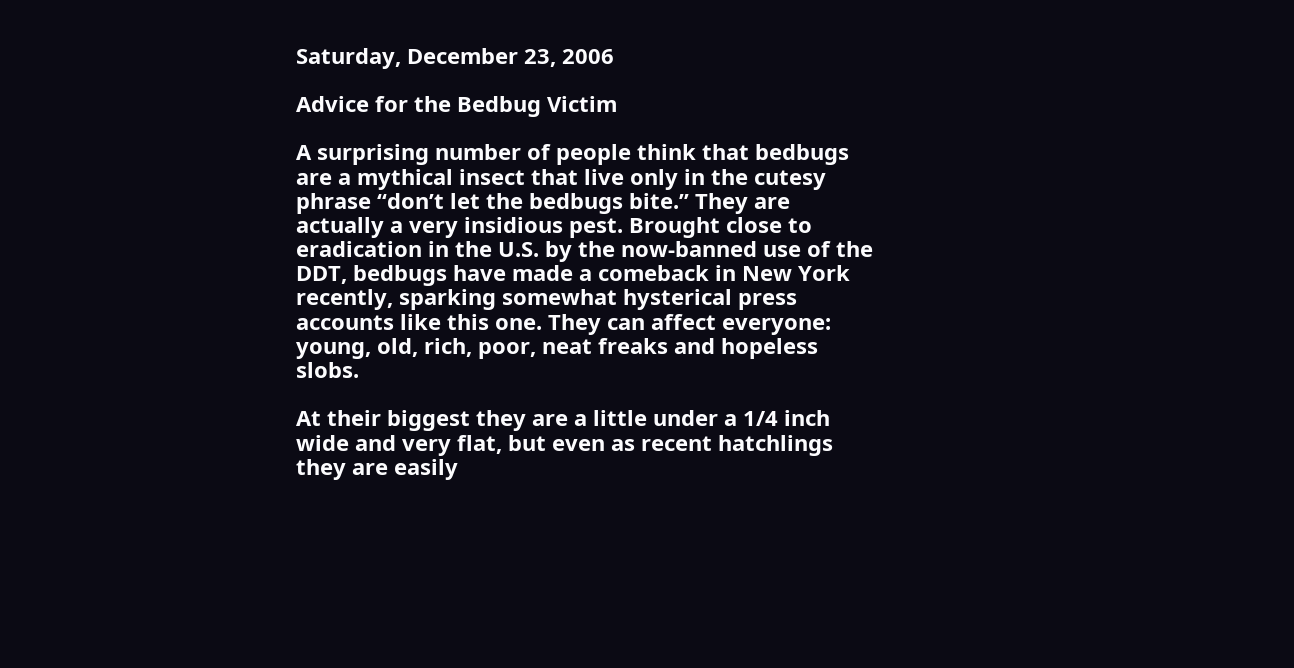Saturday, December 23, 2006

Advice for the Bedbug Victim

A surprising number of people think that bedbugs are a mythical insect that live only in the cutesy phrase “don’t let the bedbugs bite.” They are actually a very insidious pest. Brought close to eradication in the U.S. by the now-banned use of the DDT, bedbugs have made a comeback in New York recently, sparking somewhat hysterical press accounts like this one. They can affect everyone: young, old, rich, poor, neat freaks and hopeless slobs.

At their biggest they are a little under a 1/4 inch wide and very flat, but even as recent hatchlings they are easily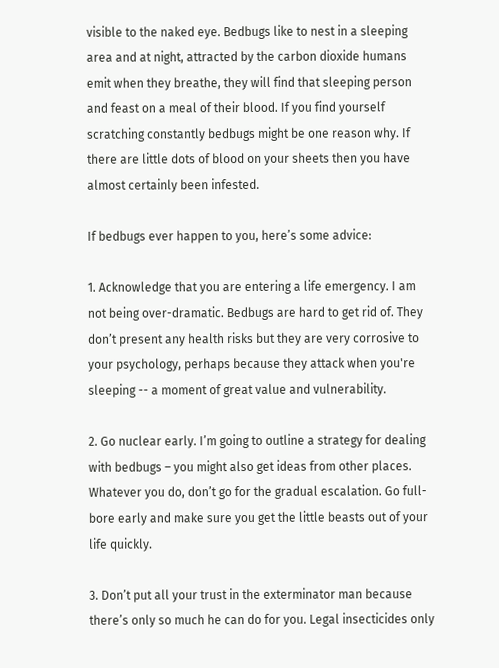visible to the naked eye. Bedbugs like to nest in a sleeping area and at night, attracted by the carbon dioxide humans emit when they breathe, they will find that sleeping person and feast on a meal of their blood. If you find yourself scratching constantly bedbugs might be one reason why. If there are little dots of blood on your sheets then you have almost certainly been infested.

If bedbugs ever happen to you, here’s some advice:

1. Acknowledge that you are entering a life emergency. I am not being over-dramatic. Bedbugs are hard to get rid of. They don’t present any health risks but they are very corrosive to your psychology, perhaps because they attack when you're sleeping -- a moment of great value and vulnerability.

2. Go nuclear early. I’m going to outline a strategy for dealing with bedbugs – you might also get ideas from other places. Whatever you do, don’t go for the gradual escalation. Go full-bore early and make sure you get the little beasts out of your life quickly.

3. Don’t put all your trust in the exterminator man because there’s only so much he can do for you. Legal insecticides only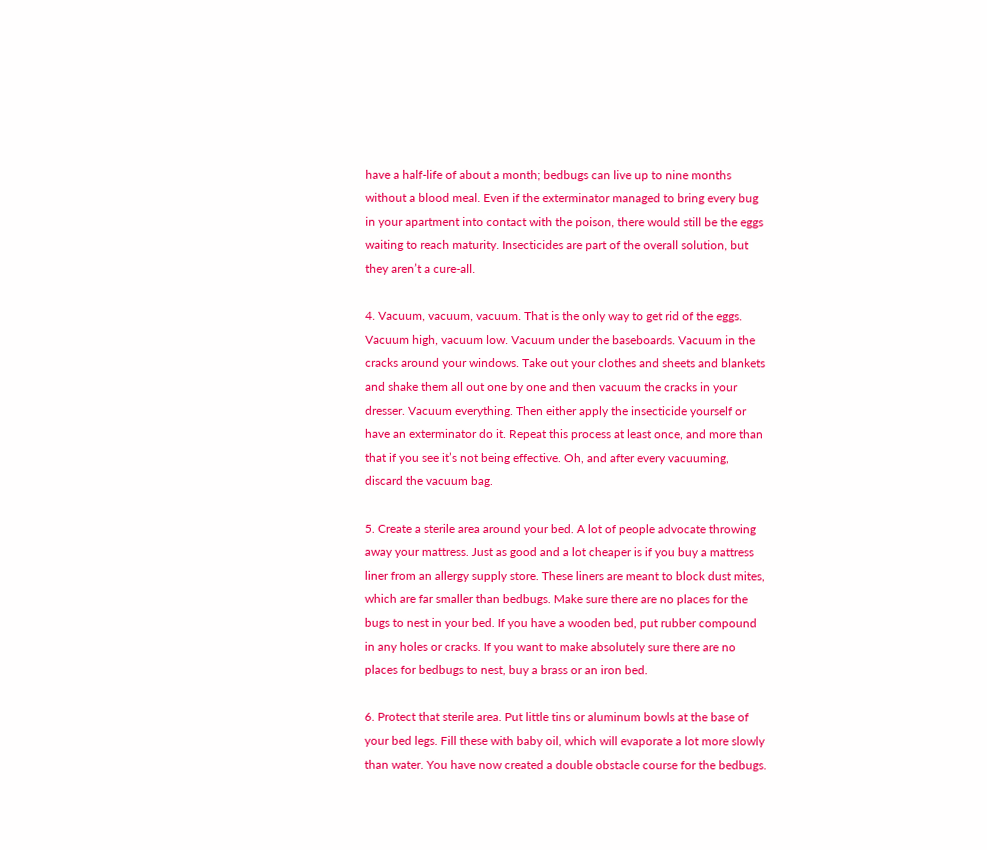have a half-life of about a month; bedbugs can live up to nine months without a blood meal. Even if the exterminator managed to bring every bug in your apartment into contact with the poison, there would still be the eggs waiting to reach maturity. Insecticides are part of the overall solution, but they aren’t a cure-all.

4. Vacuum, vacuum, vacuum. That is the only way to get rid of the eggs. Vacuum high, vacuum low. Vacuum under the baseboards. Vacuum in the cracks around your windows. Take out your clothes and sheets and blankets and shake them all out one by one and then vacuum the cracks in your dresser. Vacuum everything. Then either apply the insecticide yourself or have an exterminator do it. Repeat this process at least once, and more than that if you see it’s not being effective. Oh, and after every vacuuming, discard the vacuum bag.

5. Create a sterile area around your bed. A lot of people advocate throwing away your mattress. Just as good and a lot cheaper is if you buy a mattress liner from an allergy supply store. These liners are meant to block dust mites, which are far smaller than bedbugs. Make sure there are no places for the bugs to nest in your bed. If you have a wooden bed, put rubber compound in any holes or cracks. If you want to make absolutely sure there are no places for bedbugs to nest, buy a brass or an iron bed.

6. Protect that sterile area. Put little tins or aluminum bowls at the base of your bed legs. Fill these with baby oil, which will evaporate a lot more slowly than water. You have now created a double obstacle course for the bedbugs.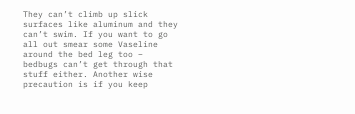They can’t climb up slick surfaces like aluminum and they can’t swim. If you want to go all out smear some Vaseline around the bed leg too – bedbugs can’t get through that stuff either. Another wise precaution is if you keep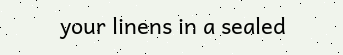your linens in a sealed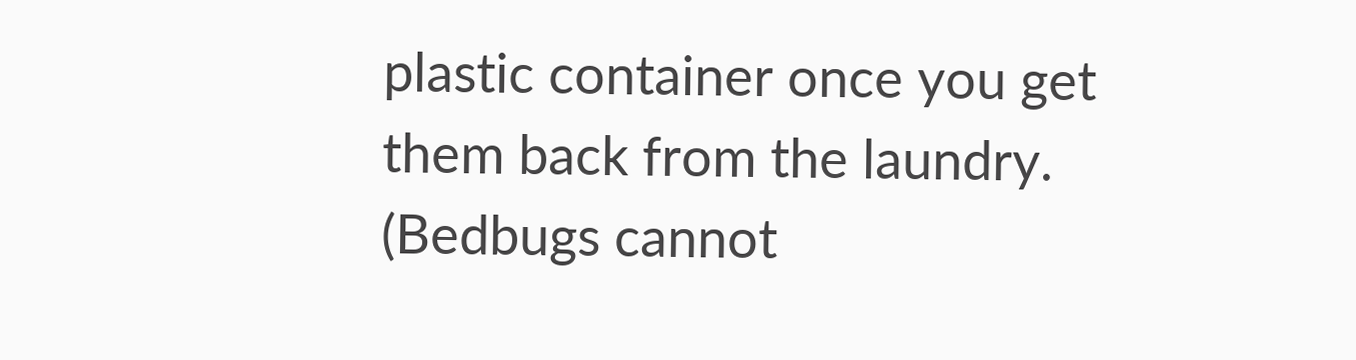plastic container once you get them back from the laundry. (Bedbugs cannot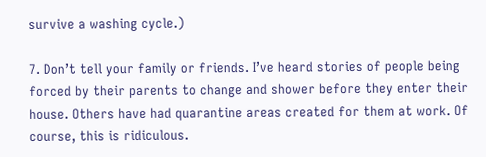survive a washing cycle.)

7. Don’t tell your family or friends. I’ve heard stories of people being forced by their parents to change and shower before they enter their house. Others have had quarantine areas created for them at work. Of course, this is ridiculous.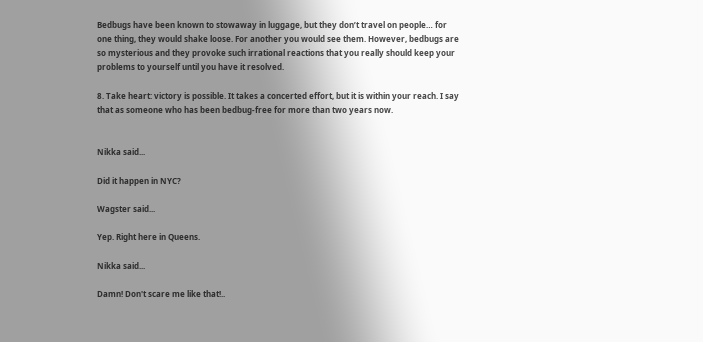Bedbugs have been known to stowaway in luggage, but they don’t travel on people… for one thing, they would shake loose. For another you would see them. However, bedbugs are so mysterious and they provoke such irrational reactions that you really should keep your problems to yourself until you have it resolved.

8. Take heart: victory is possible. It takes a concerted effort, but it is within your reach. I say that as someone who has been bedbug-free for more than two years now.


Nikka said...

Did it happen in NYC?

Wagster said...

Yep. Right here in Queens.

Nikka said...

Damn! Don't scare me like that!..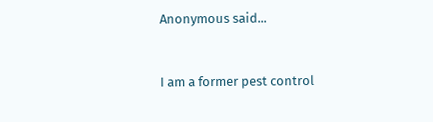Anonymous said...


I am a former pest control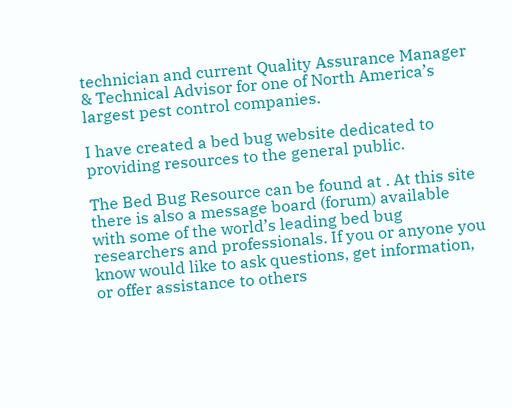technician and current Quality Assurance Manager & Technical Advisor for one of North America’s largest pest control companies.

I have created a bed bug website dedicated to providing resources to the general public.

The Bed Bug Resource can be found at . At this site there is also a message board (forum) available with some of the world’s leading bed bug researchers and professionals. If you or anyone you know would like to ask questions, get information, or offer assistance to others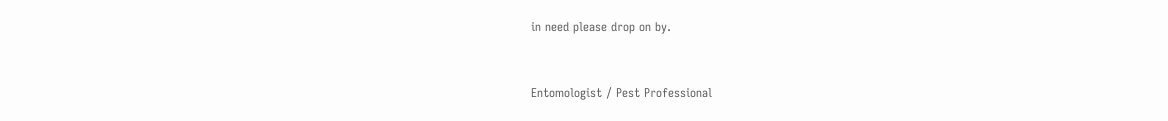in need please drop on by.


Entomologist / Pest Professional